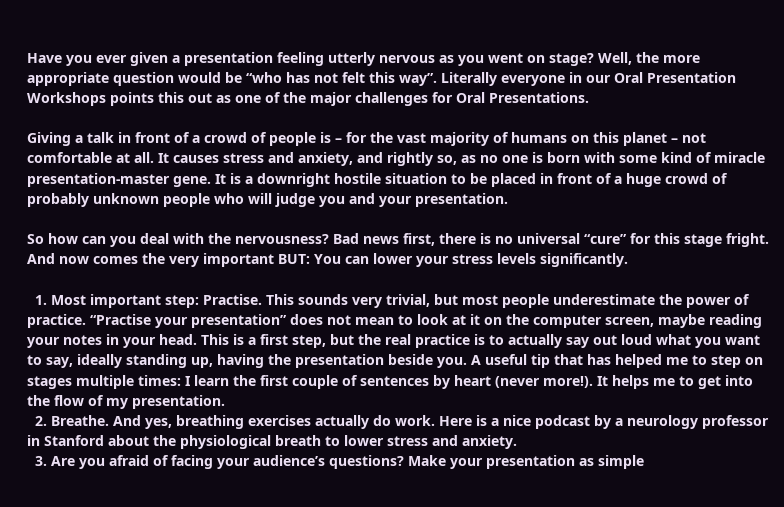Have you ever given a presentation feeling utterly nervous as you went on stage? Well, the more appropriate question would be “who has not felt this way”. Literally everyone in our Oral Presentation Workshops points this out as one of the major challenges for Oral Presentations.

Giving a talk in front of a crowd of people is – for the vast majority of humans on this planet – not comfortable at all. It causes stress and anxiety, and rightly so, as no one is born with some kind of miracle presentation-master gene. It is a downright hostile situation to be placed in front of a huge crowd of probably unknown people who will judge you and your presentation.

So how can you deal with the nervousness? Bad news first, there is no universal “cure” for this stage fright. And now comes the very important BUT: You can lower your stress levels significantly.

  1. Most important step: Practise. This sounds very trivial, but most people underestimate the power of practice. “Practise your presentation” does not mean to look at it on the computer screen, maybe reading your notes in your head. This is a first step, but the real practice is to actually say out loud what you want to say, ideally standing up, having the presentation beside you. A useful tip that has helped me to step on stages multiple times: I learn the first couple of sentences by heart (never more!). It helps me to get into the flow of my presentation.
  2. Breathe. And yes, breathing exercises actually do work. Here is a nice podcast by a neurology professor in Stanford about the physiological breath to lower stress and anxiety.
  3. Are you afraid of facing your audience’s questions? Make your presentation as simple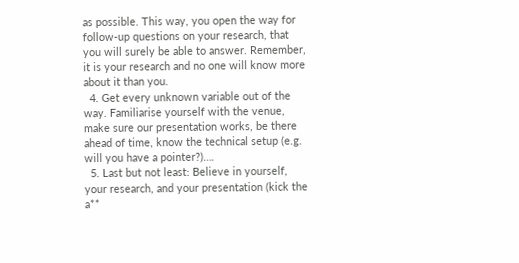as possible. This way, you open the way for follow-up questions on your research, that you will surely be able to answer. Remember, it is your research and no one will know more about it than you.
  4. Get every unknown variable out of the way. Familiarise yourself with the venue, make sure our presentation works, be there ahead of time, know the technical setup (e.g. will you have a pointer?)….
  5. Last but not least: Believe in yourself, your research, and your presentation (kick the a**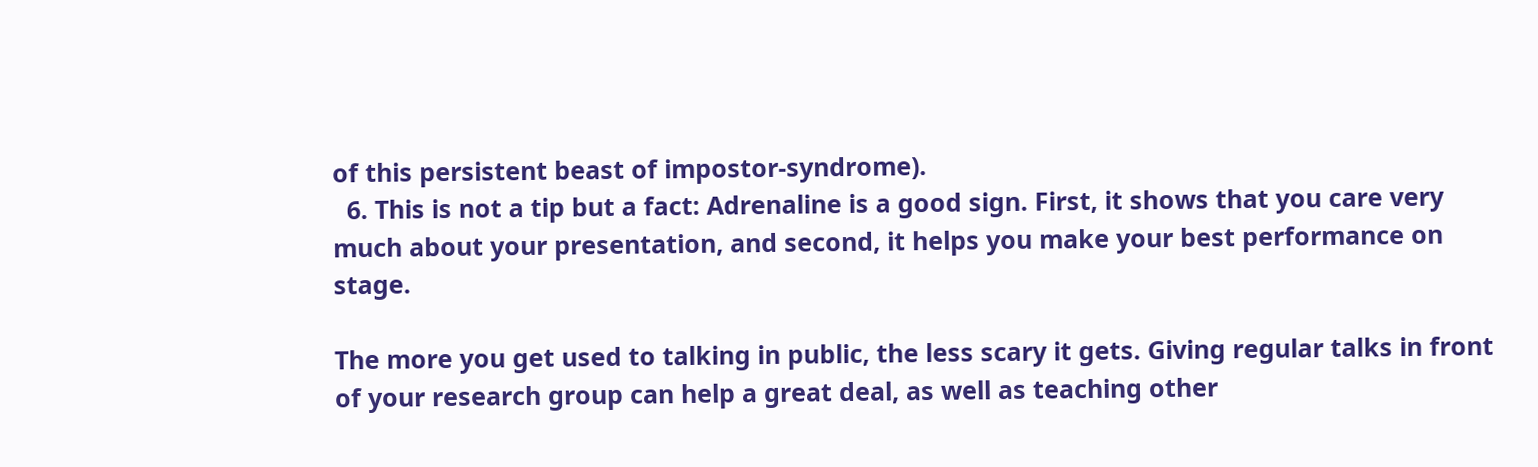of this persistent beast of impostor-syndrome).
  6. This is not a tip but a fact: Adrenaline is a good sign. First, it shows that you care very much about your presentation, and second, it helps you make your best performance on stage.

The more you get used to talking in public, the less scary it gets. Giving regular talks in front of your research group can help a great deal, as well as teaching other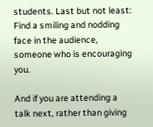students. Last but not least: Find a smiling and nodding face in the audience, someone who is encouraging you.

And if you are attending a talk next, rather than giving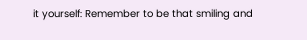it yourself: Remember to be that smiling and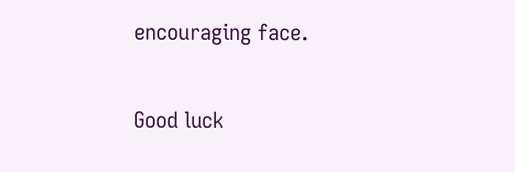encouraging face.

Good luck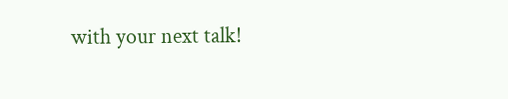with your next talk!